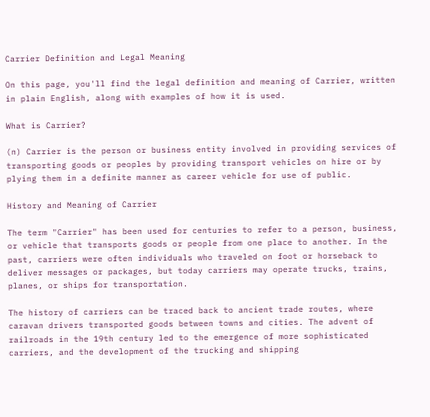Carrier Definition and Legal Meaning

On this page, you'll find the legal definition and meaning of Carrier, written in plain English, along with examples of how it is used.

What is Carrier?

(n) Carrier is the person or business entity involved in providing services of transporting goods or peoples by providing transport vehicles on hire or by plying them in a definite manner as career vehicle for use of public.

History and Meaning of Carrier

The term "Carrier" has been used for centuries to refer to a person, business, or vehicle that transports goods or people from one place to another. In the past, carriers were often individuals who traveled on foot or horseback to deliver messages or packages, but today carriers may operate trucks, trains, planes, or ships for transportation.

The history of carriers can be traced back to ancient trade routes, where caravan drivers transported goods between towns and cities. The advent of railroads in the 19th century led to the emergence of more sophisticated carriers, and the development of the trucking and shipping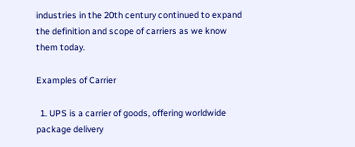industries in the 20th century continued to expand the definition and scope of carriers as we know them today.

Examples of Carrier

  1. UPS is a carrier of goods, offering worldwide package delivery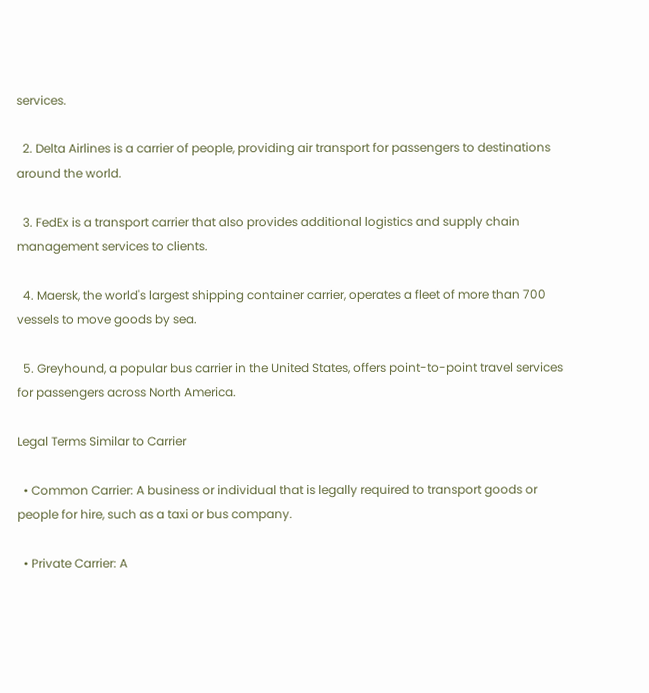services.

  2. Delta Airlines is a carrier of people, providing air transport for passengers to destinations around the world.

  3. FedEx is a transport carrier that also provides additional logistics and supply chain management services to clients.

  4. Maersk, the world's largest shipping container carrier, operates a fleet of more than 700 vessels to move goods by sea.

  5. Greyhound, a popular bus carrier in the United States, offers point-to-point travel services for passengers across North America.

Legal Terms Similar to Carrier

  • Common Carrier: A business or individual that is legally required to transport goods or people for hire, such as a taxi or bus company.

  • Private Carrier: A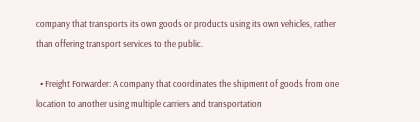company that transports its own goods or products using its own vehicles, rather than offering transport services to the public.

  • Freight Forwarder: A company that coordinates the shipment of goods from one location to another using multiple carriers and transportation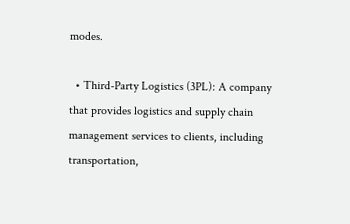modes.

  • Third-Party Logistics (3PL): A company that provides logistics and supply chain management services to clients, including transportation,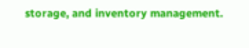storage, and inventory management.